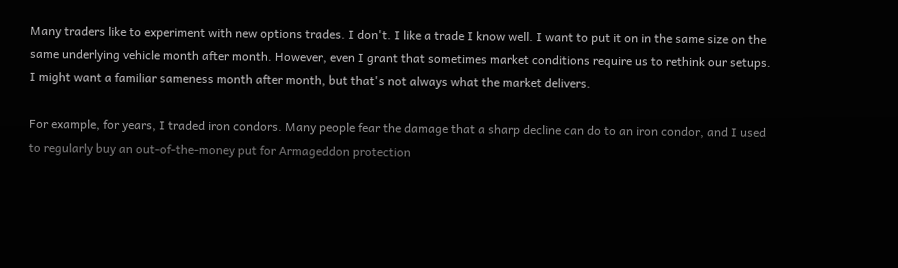Many traders like to experiment with new options trades. I don't. I like a trade I know well. I want to put it on in the same size on the same underlying vehicle month after month. However, even I grant that sometimes market conditions require us to rethink our setups. I might want a familiar sameness month after month, but that's not always what the market delivers.

For example, for years, I traded iron condors. Many people fear the damage that a sharp decline can do to an iron condor, and I used to regularly buy an out-of-the-money put for Armageddon protection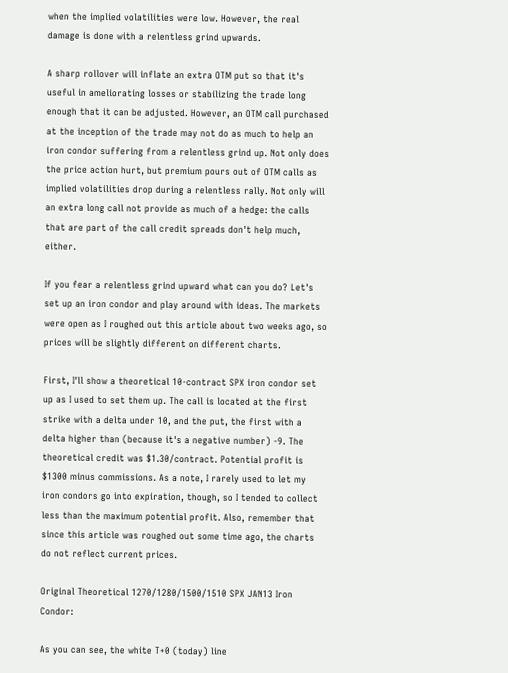when the implied volatilities were low. However, the real damage is done with a relentless grind upwards.

A sharp rollover will inflate an extra OTM put so that it's useful in ameliorating losses or stabilizing the trade long enough that it can be adjusted. However, an OTM call purchased at the inception of the trade may not do as much to help an iron condor suffering from a relentless grind up. Not only does the price action hurt, but premium pours out of OTM calls as implied volatilities drop during a relentless rally. Not only will an extra long call not provide as much of a hedge: the calls that are part of the call credit spreads don't help much, either.

If you fear a relentless grind upward what can you do? Let's set up an iron condor and play around with ideas. The markets were open as I roughed out this article about two weeks ago, so prices will be slightly different on different charts.

First, I'll show a theoretical 10-contract SPX iron condor set up as I used to set them up. The call is located at the first strike with a delta under 10, and the put, the first with a delta higher than (because it's a negative number) -9. The theoretical credit was $1.30/contract. Potential profit is $1300 minus commissions. As a note, I rarely used to let my iron condors go into expiration, though, so I tended to collect less than the maximum potential profit. Also, remember that since this article was roughed out some time ago, the charts do not reflect current prices.

Original Theoretical 1270/1280/1500/1510 SPX JAN13 Iron Condor:

As you can see, the white T+0 (today) line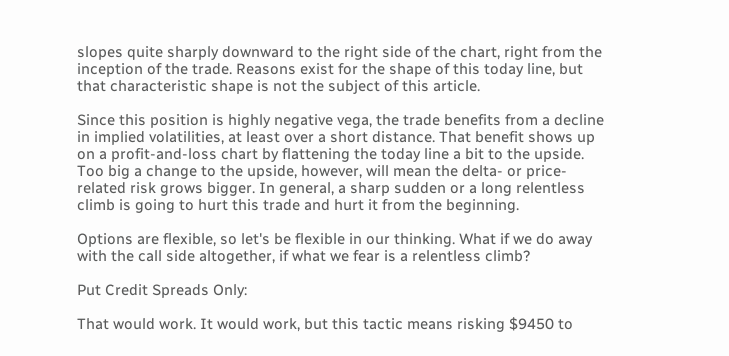slopes quite sharply downward to the right side of the chart, right from the inception of the trade. Reasons exist for the shape of this today line, but that characteristic shape is not the subject of this article.

Since this position is highly negative vega, the trade benefits from a decline in implied volatilities, at least over a short distance. That benefit shows up on a profit-and-loss chart by flattening the today line a bit to the upside. Too big a change to the upside, however, will mean the delta- or price-related risk grows bigger. In general, a sharp sudden or a long relentless climb is going to hurt this trade and hurt it from the beginning.

Options are flexible, so let's be flexible in our thinking. What if we do away with the call side altogether, if what we fear is a relentless climb?

Put Credit Spreads Only:

That would work. It would work, but this tactic means risking $9450 to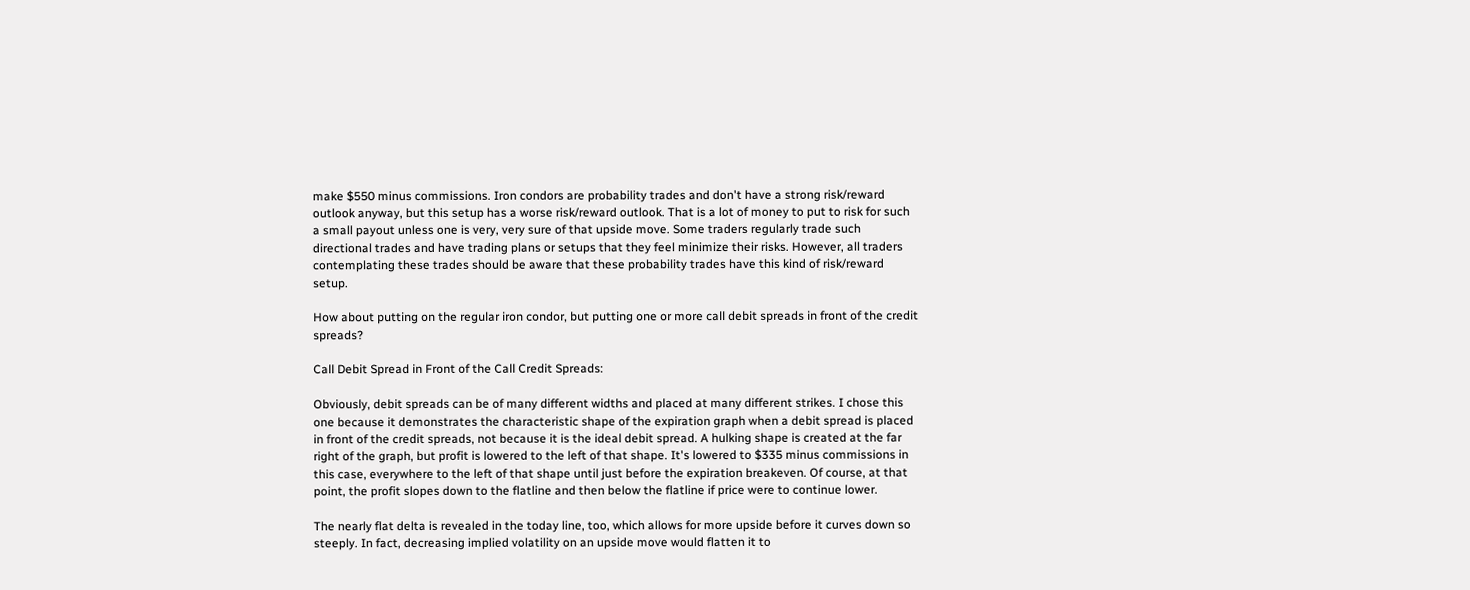make $550 minus commissions. Iron condors are probability trades and don't have a strong risk/reward outlook anyway, but this setup has a worse risk/reward outlook. That is a lot of money to put to risk for such a small payout unless one is very, very sure of that upside move. Some traders regularly trade such directional trades and have trading plans or setups that they feel minimize their risks. However, all traders contemplating these trades should be aware that these probability trades have this kind of risk/reward setup.

How about putting on the regular iron condor, but putting one or more call debit spreads in front of the credit spreads?

Call Debit Spread in Front of the Call Credit Spreads:

Obviously, debit spreads can be of many different widths and placed at many different strikes. I chose this one because it demonstrates the characteristic shape of the expiration graph when a debit spread is placed in front of the credit spreads, not because it is the ideal debit spread. A hulking shape is created at the far right of the graph, but profit is lowered to the left of that shape. It's lowered to $335 minus commissions in this case, everywhere to the left of that shape until just before the expiration breakeven. Of course, at that point, the profit slopes down to the flatline and then below the flatline if price were to continue lower.

The nearly flat delta is revealed in the today line, too, which allows for more upside before it curves down so steeply. In fact, decreasing implied volatility on an upside move would flatten it to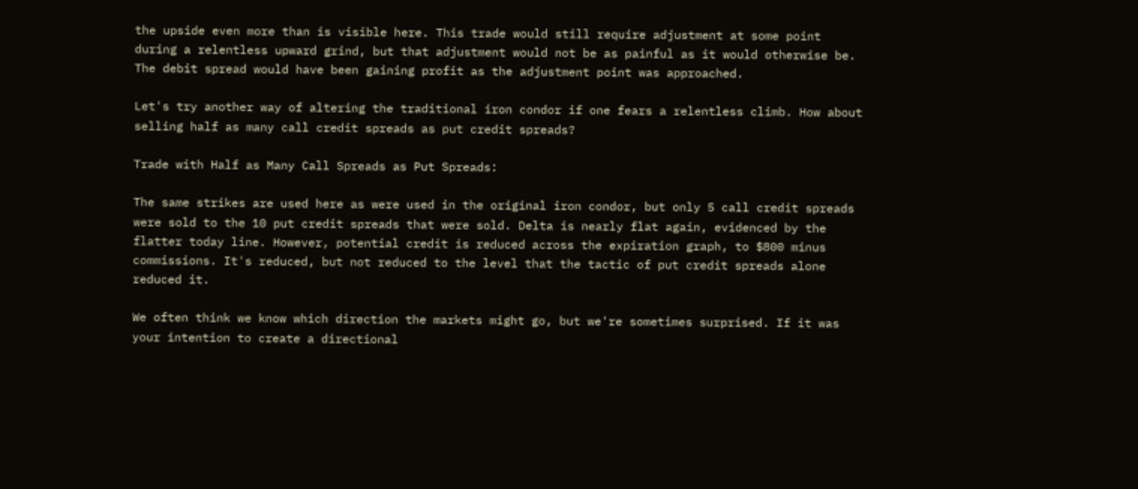the upside even more than is visible here. This trade would still require adjustment at some point during a relentless upward grind, but that adjustment would not be as painful as it would otherwise be. The debit spread would have been gaining profit as the adjustment point was approached.

Let's try another way of altering the traditional iron condor if one fears a relentless climb. How about selling half as many call credit spreads as put credit spreads?

Trade with Half as Many Call Spreads as Put Spreads:

The same strikes are used here as were used in the original iron condor, but only 5 call credit spreads were sold to the 10 put credit spreads that were sold. Delta is nearly flat again, evidenced by the flatter today line. However, potential credit is reduced across the expiration graph, to $800 minus commissions. It's reduced, but not reduced to the level that the tactic of put credit spreads alone reduced it.

We often think we know which direction the markets might go, but we're sometimes surprised. If it was your intention to create a directional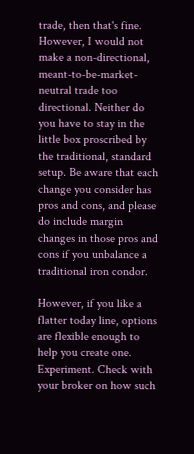trade, then that's fine. However, I would not make a non-directional, meant-to-be-market-neutral trade too directional. Neither do you have to stay in the little box proscribed by the traditional, standard setup. Be aware that each change you consider has pros and cons, and please do include margin changes in those pros and cons if you unbalance a traditional iron condor.

However, if you like a flatter today line, options are flexible enough to help you create one. Experiment. Check with your broker on how such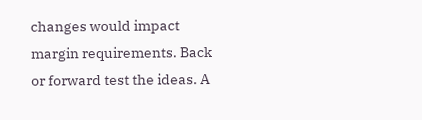changes would impact margin requirements. Back or forward test the ideas. A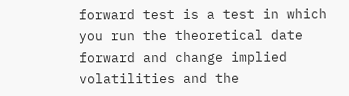forward test is a test in which you run the theoretical date forward and change implied volatilities and the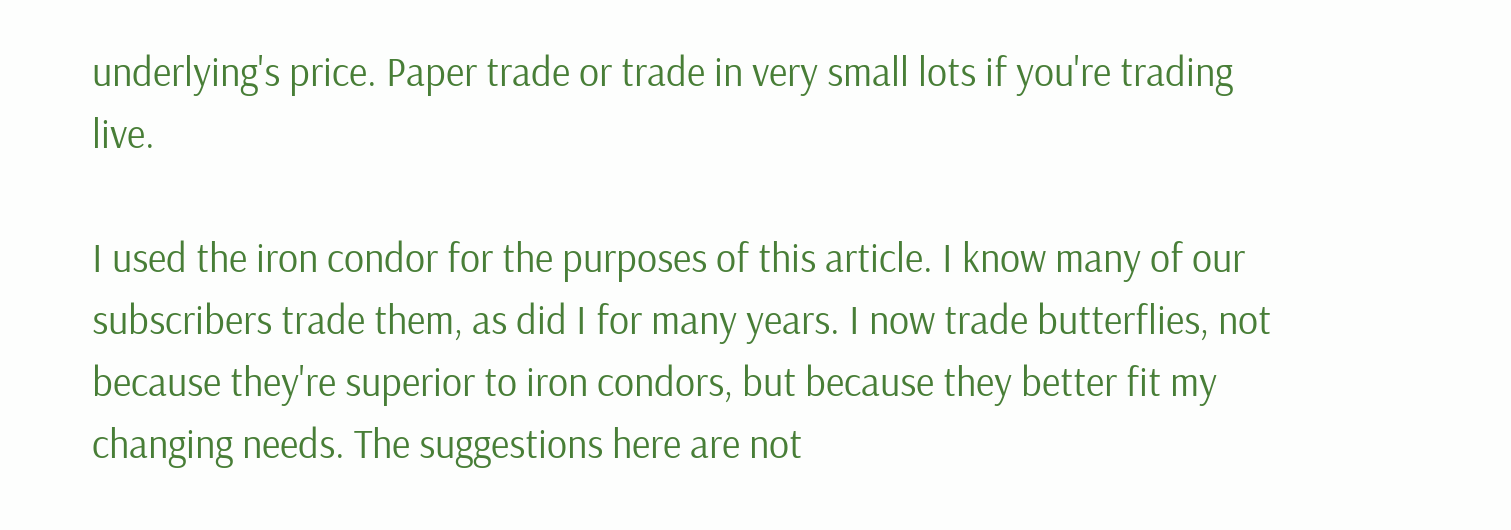underlying's price. Paper trade or trade in very small lots if you're trading live.

I used the iron condor for the purposes of this article. I know many of our subscribers trade them, as did I for many years. I now trade butterflies, not because they're superior to iron condors, but because they better fit my changing needs. The suggestions here are not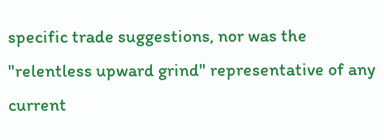specific trade suggestions, nor was the "relentless upward grind" representative of any current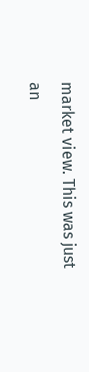market view. This was just an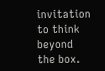invitation to think beyond the box.